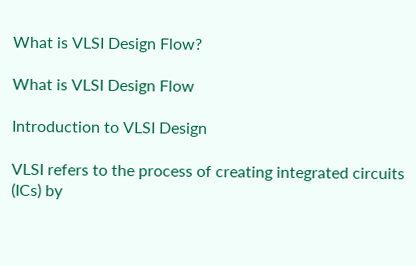What is VLSI Design Flow?

What is VLSI Design Flow

Introduction to VLSI Design

VLSI refers to the process of creating integrated circuits (ICs) by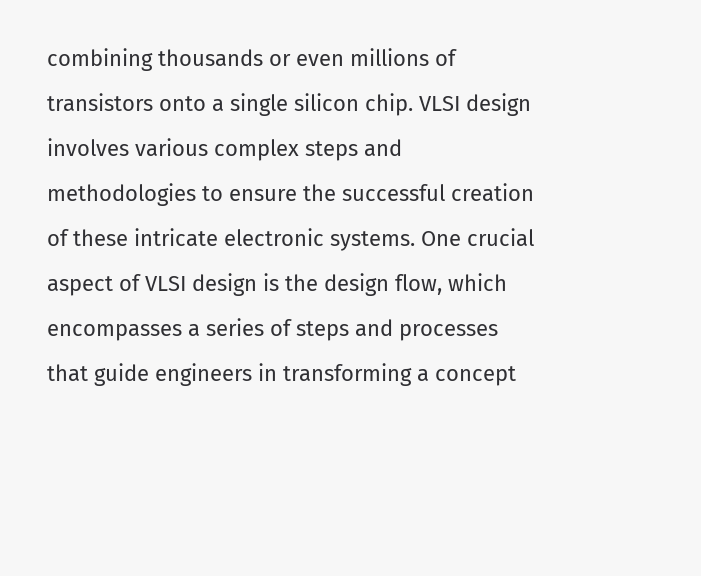combining thousands or even millions of transistors onto a single silicon chip. VLSI design involves various complex steps and methodologies to ensure the successful creation of these intricate electronic systems. One crucial aspect of VLSI design is the design flow, which encompasses a series of steps and processes that guide engineers in transforming a concept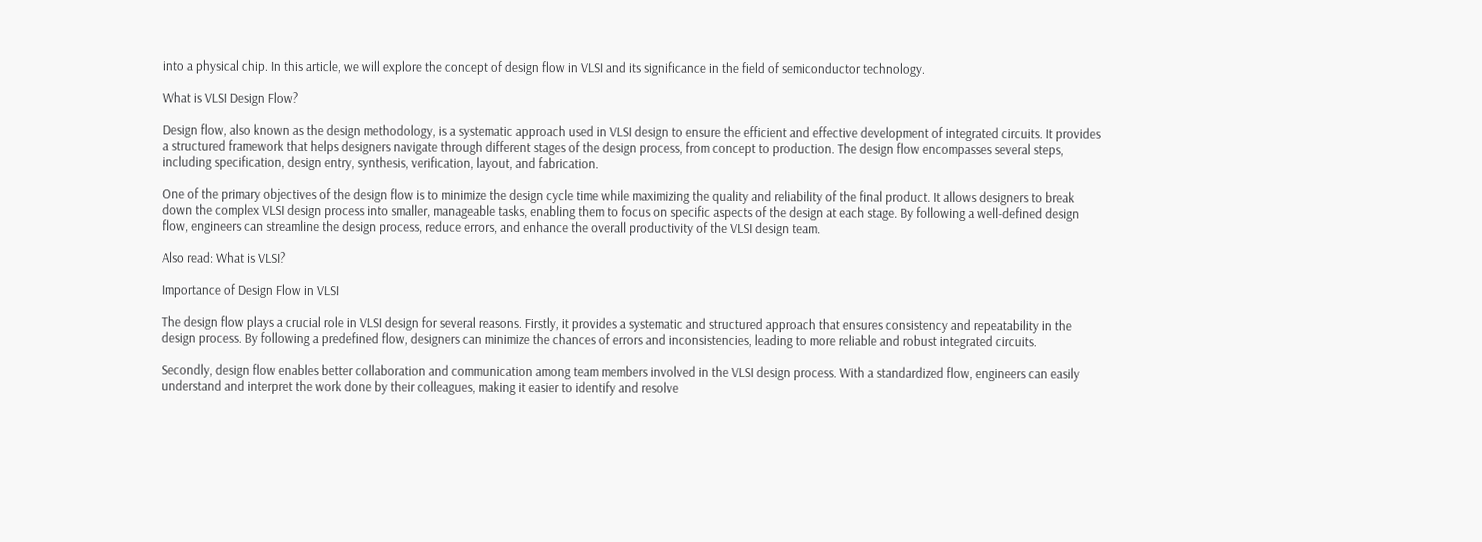into a physical chip. In this article, we will explore the concept of design flow in VLSI and its significance in the field of semiconductor technology.

What is VLSI Design Flow?

Design flow, also known as the design methodology, is a systematic approach used in VLSI design to ensure the efficient and effective development of integrated circuits. It provides a structured framework that helps designers navigate through different stages of the design process, from concept to production. The design flow encompasses several steps, including specification, design entry, synthesis, verification, layout, and fabrication.

One of the primary objectives of the design flow is to minimize the design cycle time while maximizing the quality and reliability of the final product. It allows designers to break down the complex VLSI design process into smaller, manageable tasks, enabling them to focus on specific aspects of the design at each stage. By following a well-defined design flow, engineers can streamline the design process, reduce errors, and enhance the overall productivity of the VLSI design team.

Also read: What is VLSI?

Importance of Design Flow in VLSI

The design flow plays a crucial role in VLSI design for several reasons. Firstly, it provides a systematic and structured approach that ensures consistency and repeatability in the design process. By following a predefined flow, designers can minimize the chances of errors and inconsistencies, leading to more reliable and robust integrated circuits.

Secondly, design flow enables better collaboration and communication among team members involved in the VLSI design process. With a standardized flow, engineers can easily understand and interpret the work done by their colleagues, making it easier to identify and resolve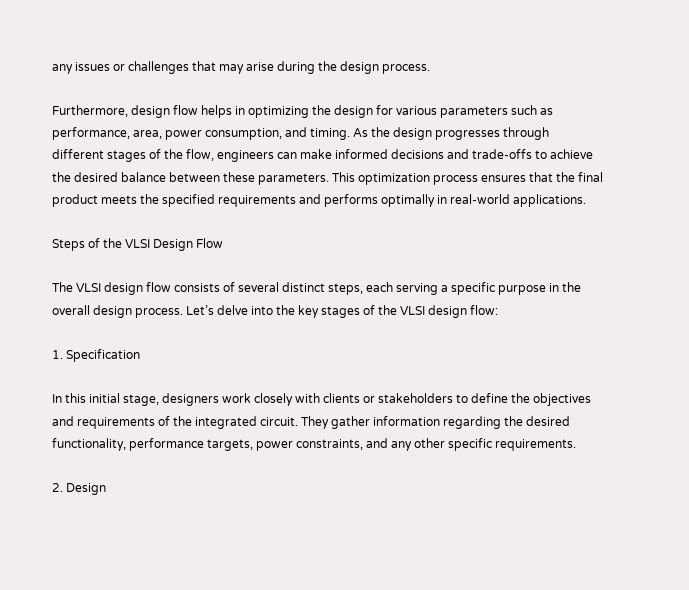any issues or challenges that may arise during the design process.

Furthermore, design flow helps in optimizing the design for various parameters such as performance, area, power consumption, and timing. As the design progresses through different stages of the flow, engineers can make informed decisions and trade-offs to achieve the desired balance between these parameters. This optimization process ensures that the final product meets the specified requirements and performs optimally in real-world applications.

Steps of the VLSI Design Flow

The VLSI design flow consists of several distinct steps, each serving a specific purpose in the overall design process. Let’s delve into the key stages of the VLSI design flow:

1. Specification

In this initial stage, designers work closely with clients or stakeholders to define the objectives and requirements of the integrated circuit. They gather information regarding the desired functionality, performance targets, power constraints, and any other specific requirements.

2. Design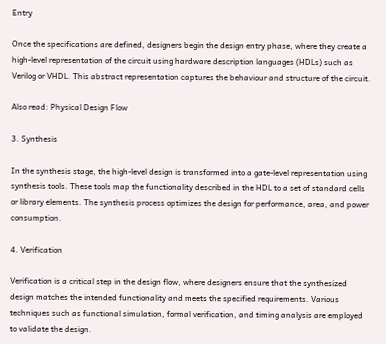Entry

Once the specifications are defined, designers begin the design entry phase, where they create a high-level representation of the circuit using hardware description languages (HDLs) such as Verilog or VHDL. This abstract representation captures the behaviour and structure of the circuit.

Also read: Physical Design Flow

3. Synthesis

In the synthesis stage, the high-level design is transformed into a gate-level representation using synthesis tools. These tools map the functionality described in the HDL to a set of standard cells or library elements. The synthesis process optimizes the design for performance, area, and power consumption.

4. Verification

Verification is a critical step in the design flow, where designers ensure that the synthesized design matches the intended functionality and meets the specified requirements. Various techniques such as functional simulation, formal verification, and timing analysis are employed to validate the design.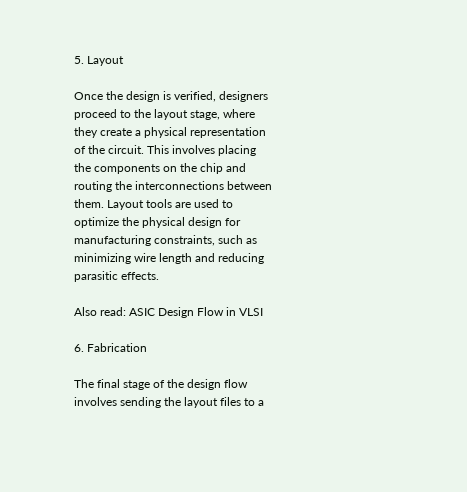5. Layout

Once the design is verified, designers proceed to the layout stage, where they create a physical representation of the circuit. This involves placing the components on the chip and routing the interconnections between them. Layout tools are used to optimize the physical design for manufacturing constraints, such as minimizing wire length and reducing parasitic effects.

Also read: ASIC Design Flow in VLSI

6. Fabrication

The final stage of the design flow involves sending the layout files to a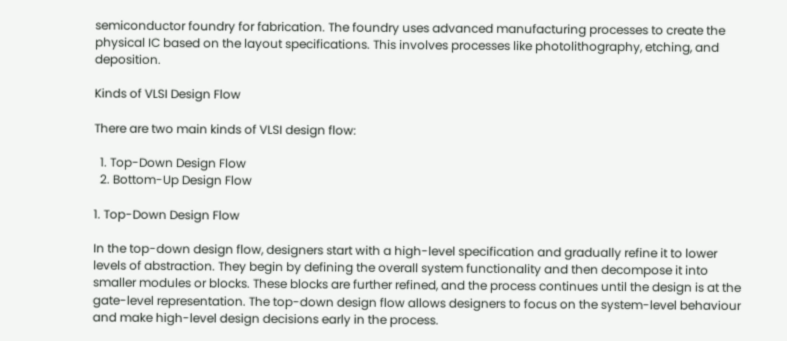semiconductor foundry for fabrication. The foundry uses advanced manufacturing processes to create the physical IC based on the layout specifications. This involves processes like photolithography, etching, and deposition.

Kinds of VLSI Design Flow

There are two main kinds of VLSI design flow:

  1. Top-Down Design Flow
  2. Bottom-Up Design Flow

1. Top-Down Design Flow

In the top-down design flow, designers start with a high-level specification and gradually refine it to lower levels of abstraction. They begin by defining the overall system functionality and then decompose it into smaller modules or blocks. These blocks are further refined, and the process continues until the design is at the gate-level representation. The top-down design flow allows designers to focus on the system-level behaviour and make high-level design decisions early in the process.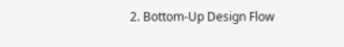2. Bottom-Up Design Flow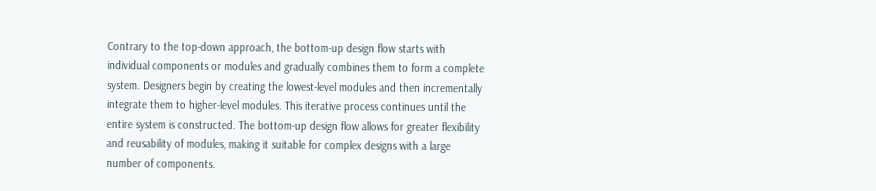Contrary to the top-down approach, the bottom-up design flow starts with individual components or modules and gradually combines them to form a complete system. Designers begin by creating the lowest-level modules and then incrementally integrate them to higher-level modules. This iterative process continues until the entire system is constructed. The bottom-up design flow allows for greater flexibility and reusability of modules, making it suitable for complex designs with a large number of components.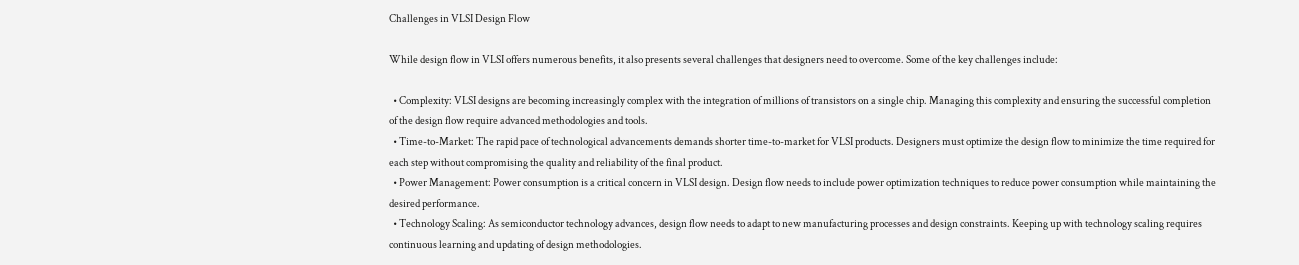Challenges in VLSI Design Flow

While design flow in VLSI offers numerous benefits, it also presents several challenges that designers need to overcome. Some of the key challenges include:

  • Complexity: VLSI designs are becoming increasingly complex with the integration of millions of transistors on a single chip. Managing this complexity and ensuring the successful completion of the design flow require advanced methodologies and tools.
  • Time-to-Market: The rapid pace of technological advancements demands shorter time-to-market for VLSI products. Designers must optimize the design flow to minimize the time required for each step without compromising the quality and reliability of the final product.
  • Power Management: Power consumption is a critical concern in VLSI design. Design flow needs to include power optimization techniques to reduce power consumption while maintaining the desired performance.
  • Technology Scaling: As semiconductor technology advances, design flow needs to adapt to new manufacturing processes and design constraints. Keeping up with technology scaling requires continuous learning and updating of design methodologies.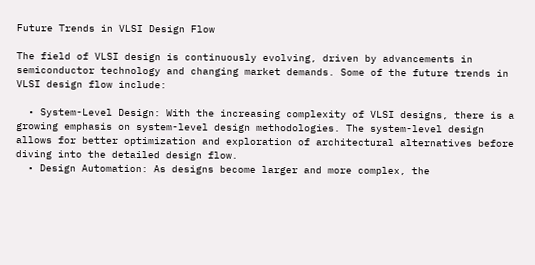Future Trends in VLSI Design Flow

The field of VLSI design is continuously evolving, driven by advancements in semiconductor technology and changing market demands. Some of the future trends in VLSI design flow include:

  • System-Level Design: With the increasing complexity of VLSI designs, there is a growing emphasis on system-level design methodologies. The system-level design allows for better optimization and exploration of architectural alternatives before diving into the detailed design flow.
  • Design Automation: As designs become larger and more complex, the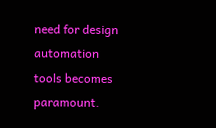need for design automation tools becomes paramount.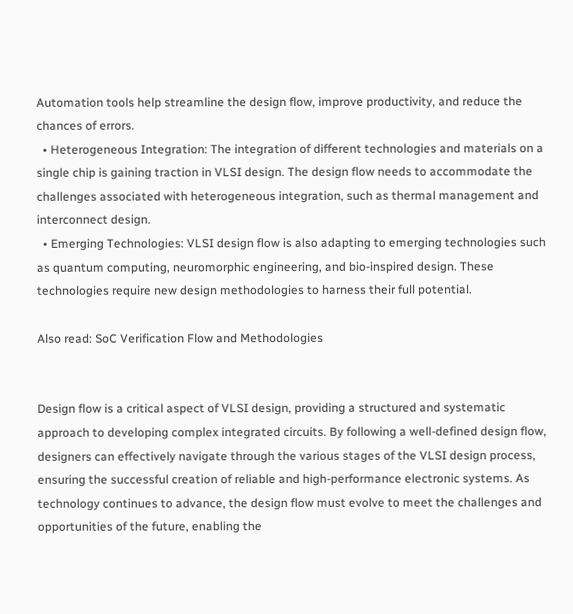Automation tools help streamline the design flow, improve productivity, and reduce the chances of errors.
  • Heterogeneous Integration: The integration of different technologies and materials on a single chip is gaining traction in VLSI design. The design flow needs to accommodate the challenges associated with heterogeneous integration, such as thermal management and interconnect design.
  • Emerging Technologies: VLSI design flow is also adapting to emerging technologies such as quantum computing, neuromorphic engineering, and bio-inspired design. These technologies require new design methodologies to harness their full potential.

Also read: SoC Verification Flow and Methodologies


Design flow is a critical aspect of VLSI design, providing a structured and systematic approach to developing complex integrated circuits. By following a well-defined design flow, designers can effectively navigate through the various stages of the VLSI design process, ensuring the successful creation of reliable and high-performance electronic systems. As technology continues to advance, the design flow must evolve to meet the challenges and opportunities of the future, enabling the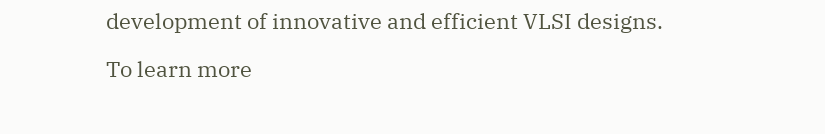development of innovative and efficient VLSI designs.

To learn more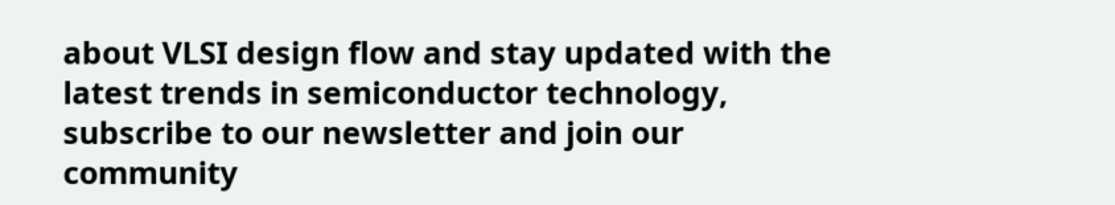about VLSI design flow and stay updated with the latest trends in semiconductor technology, subscribe to our newsletter and join our community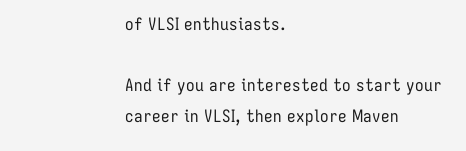of VLSI enthusiasts.

And if you are interested to start your career in VLSI, then explore Maven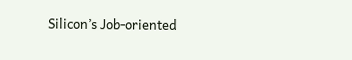Silicon’s Job-oriented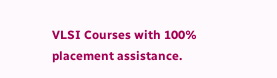VLSI Courses with 100% placement assistance.